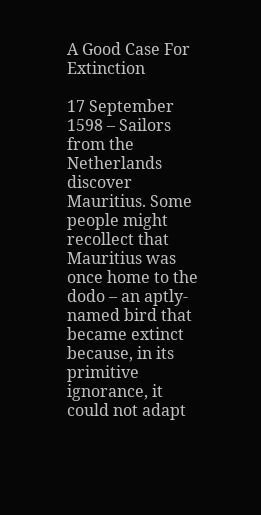A Good Case For Extinction

17 September 1598 – Sailors from the Netherlands discover Mauritius. Some people might recollect that Mauritius was once home to the dodo – an aptly-named bird that became extinct because, in its primitive ignorance, it could not adapt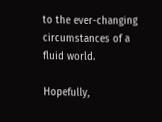to the ever-changing circumstances of a fluid world.

Hopefully,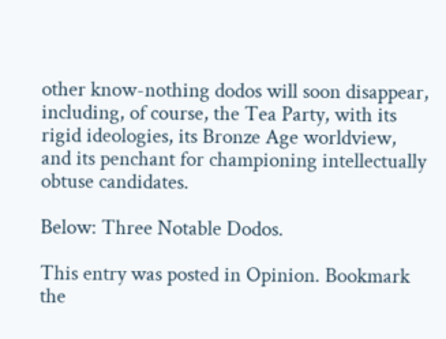other know-nothing dodos will soon disappear, including, of course, the Tea Party, with its rigid ideologies, its Bronze Age worldview, and its penchant for championing intellectually obtuse candidates.

Below: Three Notable Dodos.

This entry was posted in Opinion. Bookmark the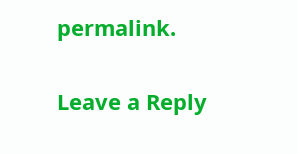permalink.

Leave a Reply